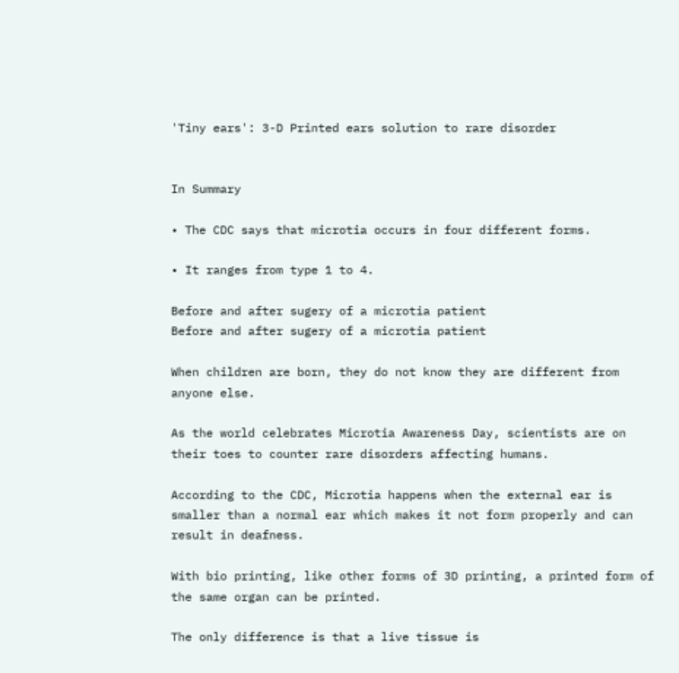'Tiny ears': 3-D Printed ears solution to rare disorder


In Summary

• The CDC says that microtia occurs in four different forms.

• It ranges from type 1 to 4.

Before and after sugery of a microtia patient
Before and after sugery of a microtia patient

When children are born, they do not know they are different from anyone else.

As the world celebrates Microtia Awareness Day, scientists are on their toes to counter rare disorders affecting humans.

According to the CDC, Microtia happens when the external ear is smaller than a normal ear which makes it not form properly and can result in deafness.

With bio printing, like other forms of 3D printing, a printed form of the same organ can be printed.

The only difference is that a live tissue is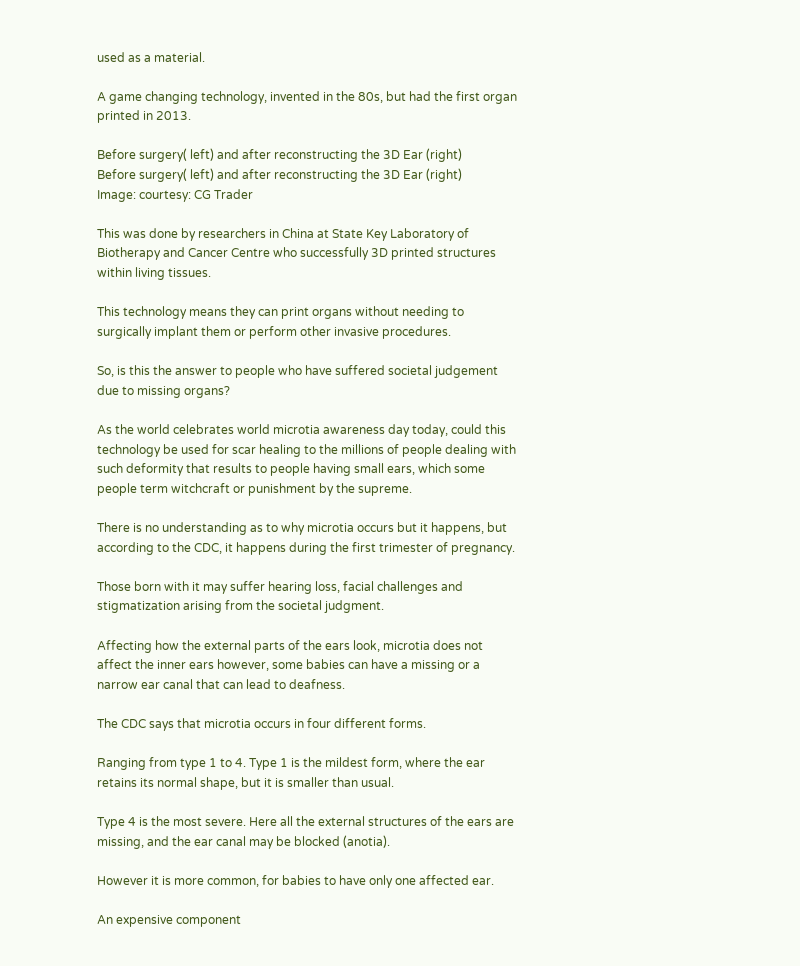used as a material.

A game changing technology, invented in the 80s, but had the first organ printed in 2013.

Before surgery( left) and after reconstructing the 3D Ear (right)
Before surgery( left) and after reconstructing the 3D Ear (right)
Image: courtesy: CG Trader

This was done by researchers in China at State Key Laboratory of Biotherapy and Cancer Centre who successfully 3D printed structures within living tissues.

This technology means they can print organs without needing to surgically implant them or perform other invasive procedures.

So, is this the answer to people who have suffered societal judgement due to missing organs?

As the world celebrates world microtia awareness day today, could this technology be used for scar healing to the millions of people dealing with such deformity that results to people having small ears, which some people term witchcraft or punishment by the supreme.

There is no understanding as to why microtia occurs but it happens, but according to the CDC, it happens during the first trimester of pregnancy.

Those born with it may suffer hearing loss, facial challenges and stigmatization arising from the societal judgment.

Affecting how the external parts of the ears look, microtia does not affect the inner ears however, some babies can have a missing or a narrow ear canal that can lead to deafness.

The CDC says that microtia occurs in four different forms.

Ranging from type 1 to 4. Type 1 is the mildest form, where the ear retains its normal shape, but it is smaller than usual.

Type 4 is the most severe. Here all the external structures of the ears are missing, and the ear canal may be blocked (anotia).

However it is more common, for babies to have only one affected ear.

An expensive component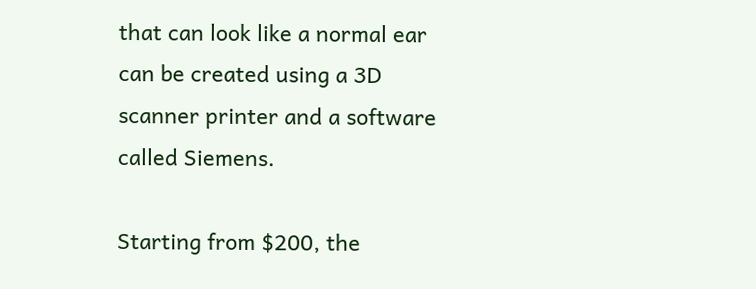that can look like a normal ear can be created using a 3D scanner printer and a software called Siemens.

Starting from $200, the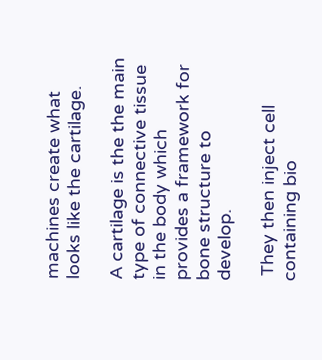machines create what looks like the cartilage.

A cartilage is the the main type of connective tissue in the body which provides a framework for bone structure to develop.

 They then inject cell containing bio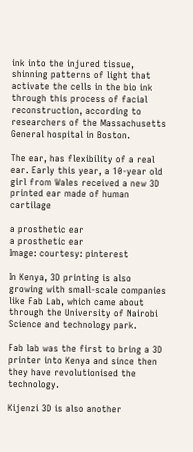ink into the injured tissue, shinning patterns of light that activate the cells in the bio ink through this process of facial reconstruction, according to researchers of the Massachusetts General hospital in Boston.

The ear, has flexibility of a real ear. Early this year, a 10-year old girl from Wales received a new 3D printed ear made of human cartilage

a prosthetic ear
a prosthetic ear
Image: courtesy: pinterest

In Kenya, 3D printing is also growing with small-scale companies like Fab Lab, which came about through the University of Nairobi Science and technology park.

Fab lab was the first to bring a 3D printer into Kenya and since then they have revolutionised the technology.

Kijenzi 3D is also another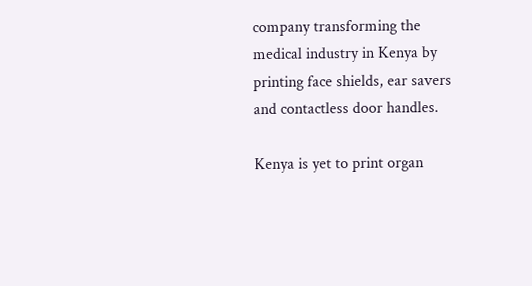company transforming the medical industry in Kenya by printing face shields, ear savers and contactless door handles.

Kenya is yet to print organ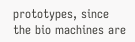prototypes, since the bio machines are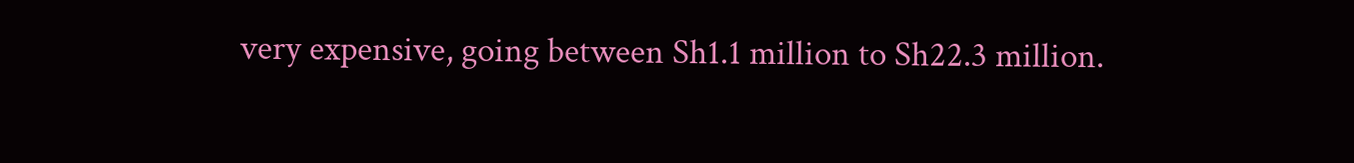very expensive, going between Sh1.1 million to Sh22.3 million.